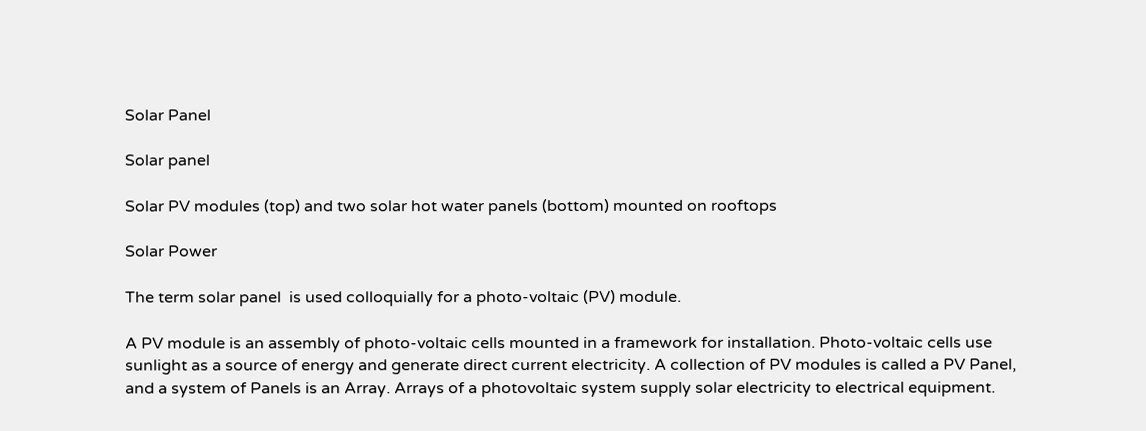Solar Panel

Solar panel

Solar PV modules (top) and two solar hot water panels (bottom) mounted on rooftops

Solar Power

The term solar panel  is used colloquially for a photo-voltaic (PV) module.

A PV module is an assembly of photo-voltaic cells mounted in a framework for installation. Photo-voltaic cells use sunlight as a source of energy and generate direct current electricity. A collection of PV modules is called a PV Panel, and a system of Panels is an Array. Arrays of a photovoltaic system supply solar electricity to electrical equipment.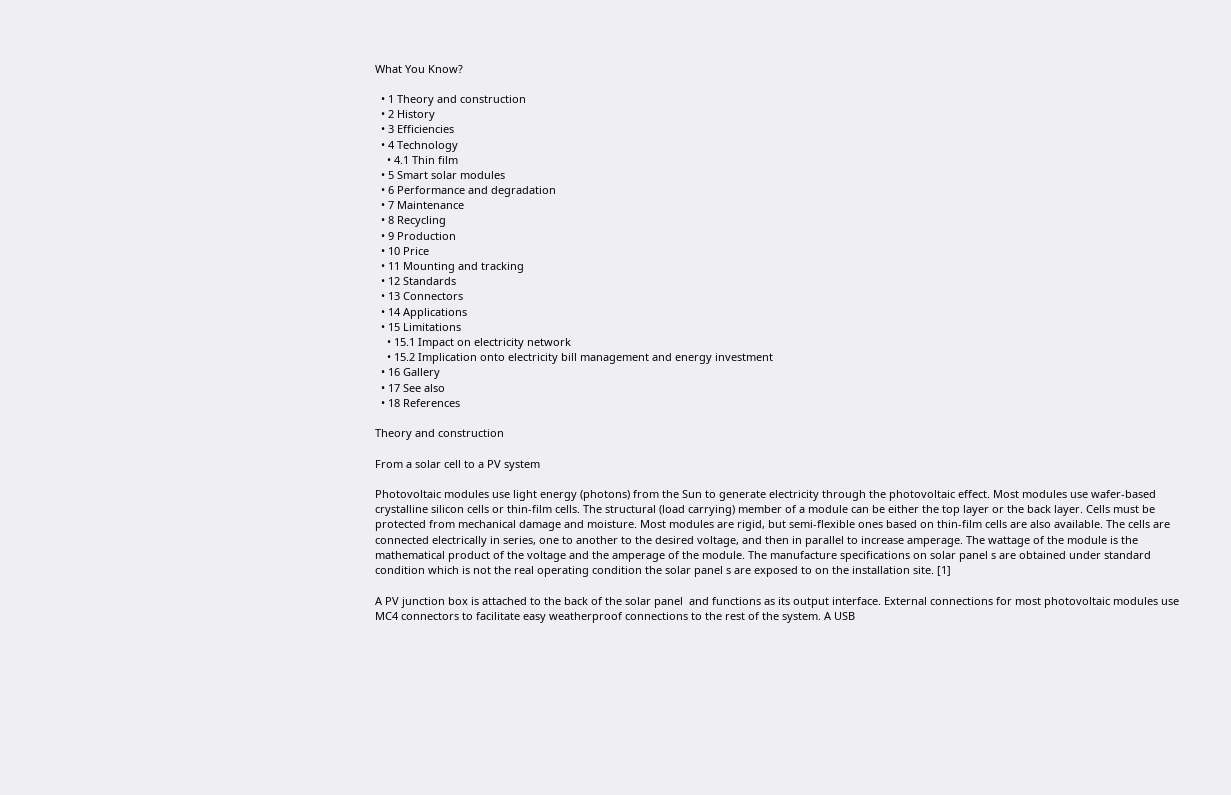What You Know?

  • 1 Theory and construction
  • 2 History
  • 3 Efficiencies
  • 4 Technology
    • 4.1 Thin film
  • 5 Smart solar modules
  • 6 Performance and degradation
  • 7 Maintenance
  • 8 Recycling
  • 9 Production
  • 10 Price
  • 11 Mounting and tracking
  • 12 Standards
  • 13 Connectors
  • 14 Applications
  • 15 Limitations
    • 15.1 Impact on electricity network
    • 15.2 Implication onto electricity bill management and energy investment
  • 16 Gallery
  • 17 See also
  • 18 References

Theory and construction

From a solar cell to a PV system

Photovoltaic modules use light energy (photons) from the Sun to generate electricity through the photovoltaic effect. Most modules use wafer-based crystalline silicon cells or thin-film cells. The structural (load carrying) member of a module can be either the top layer or the back layer. Cells must be protected from mechanical damage and moisture. Most modules are rigid, but semi-flexible ones based on thin-film cells are also available. The cells are connected electrically in series, one to another to the desired voltage, and then in parallel to increase amperage. The wattage of the module is the mathematical product of the voltage and the amperage of the module. The manufacture specifications on solar panel s are obtained under standard condition which is not the real operating condition the solar panel s are exposed to on the installation site. [1]

A PV junction box is attached to the back of the solar panel  and functions as its output interface. External connections for most photovoltaic modules use MC4 connectors to facilitate easy weatherproof connections to the rest of the system. A USB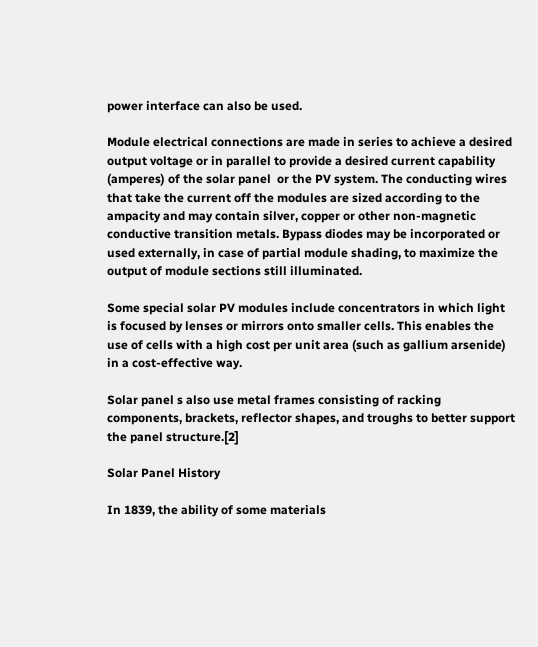power interface can also be used.

Module electrical connections are made in series to achieve a desired output voltage or in parallel to provide a desired current capability (amperes) of the solar panel  or the PV system. The conducting wires that take the current off the modules are sized according to the ampacity and may contain silver, copper or other non-magnetic conductive transition metals. Bypass diodes may be incorporated or used externally, in case of partial module shading, to maximize the output of module sections still illuminated.

Some special solar PV modules include concentrators in which light is focused by lenses or mirrors onto smaller cells. This enables the use of cells with a high cost per unit area (such as gallium arsenide) in a cost-effective way.

Solar panel s also use metal frames consisting of racking components, brackets, reflector shapes, and troughs to better support the panel structure.[2]

Solar Panel History

In 1839, the ability of some materials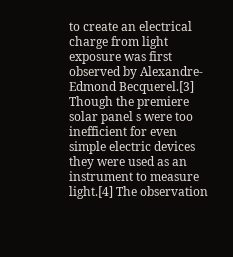to create an electrical charge from light exposure was first observed by Alexandre-Edmond Becquerel.[3] Though the premiere solar panel s were too inefficient for even simple electric devices they were used as an instrument to measure light.[4] The observation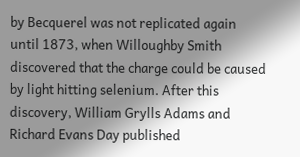by Becquerel was not replicated again until 1873, when Willoughby Smith discovered that the charge could be caused by light hitting selenium. After this discovery, William Grylls Adams and Richard Evans Day published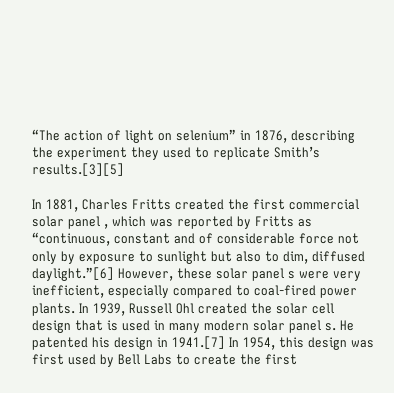“The action of light on selenium” in 1876, describing the experiment they used to replicate Smith’s results.[3][5]

In 1881, Charles Fritts created the first commercial solar panel , which was reported by Fritts as “continuous, constant and of considerable force not only by exposure to sunlight but also to dim, diffused daylight.”[6] However, these solar panel s were very inefficient, especially compared to coal-fired power plants. In 1939, Russell Ohl created the solar cell design that is used in many modern solar panel s. He patented his design in 1941.[7] In 1954, this design was first used by Bell Labs to create the first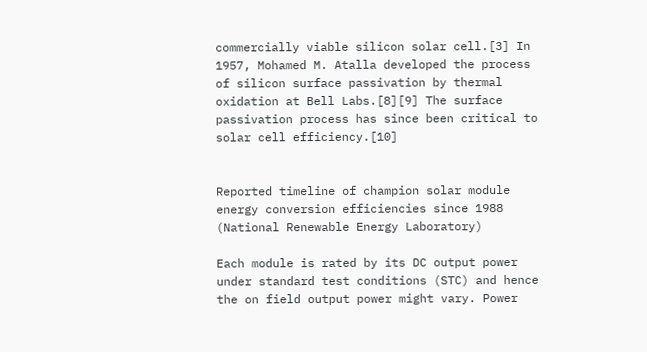commercially viable silicon solar cell.[3] In 1957, Mohamed M. Atalla developed the process of silicon surface passivation by thermal oxidation at Bell Labs.[8][9] The surface passivation process has since been critical to solar cell efficiency.[10]


Reported timeline of champion solar module energy conversion efficiencies since 1988 (National Renewable Energy Laboratory)

Each module is rated by its DC output power under standard test conditions (STC) and hence the on field output power might vary. Power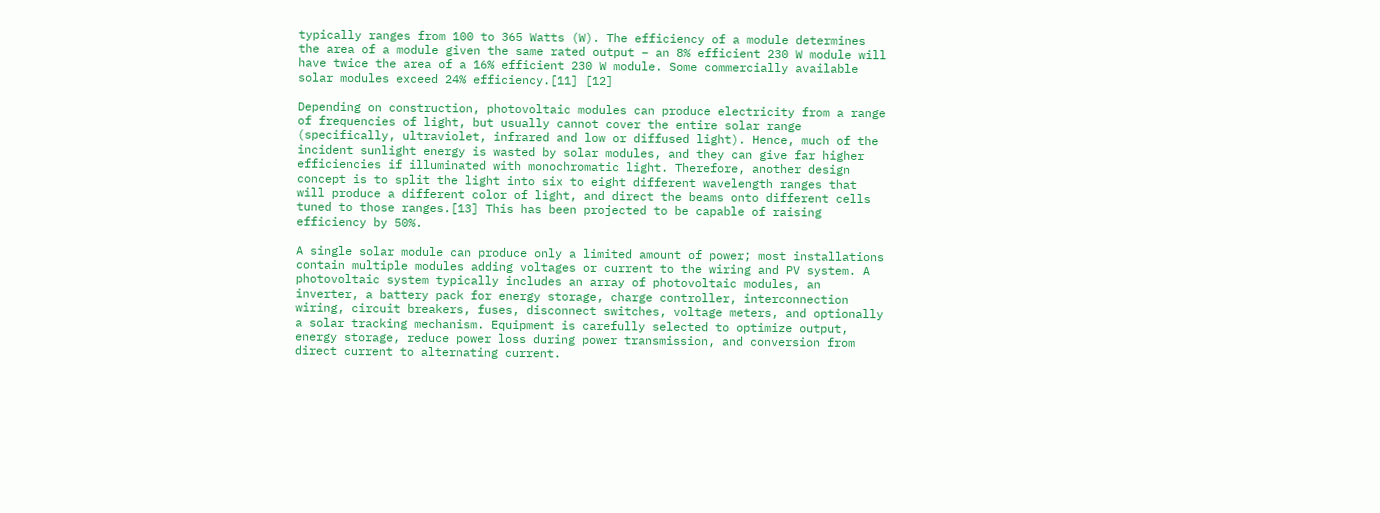typically ranges from 100 to 365 Watts (W). The efficiency of a module determines the area of a module given the same rated output – an 8% efficient 230 W module will have twice the area of a 16% efficient 230 W module. Some commercially available solar modules exceed 24% efficiency.[11] [12]

Depending on construction, photovoltaic modules can produce electricity from a range of frequencies of light, but usually cannot cover the entire solar range (specifically, ultraviolet, infrared and low or diffused light). Hence, much of the incident sunlight energy is wasted by solar modules, and they can give far higher efficiencies if illuminated with monochromatic light. Therefore, another design concept is to split the light into six to eight different wavelength ranges that will produce a different color of light, and direct the beams onto different cells tuned to those ranges.[13] This has been projected to be capable of raising efficiency by 50%.

A single solar module can produce only a limited amount of power; most installations contain multiple modules adding voltages or current to the wiring and PV system. A photovoltaic system typically includes an array of photovoltaic modules, an inverter, a battery pack for energy storage, charge controller, interconnection wiring, circuit breakers, fuses, disconnect switches, voltage meters, and optionally a solar tracking mechanism. Equipment is carefully selected to optimize output, energy storage, reduce power loss during power transmission, and conversion from direct current to alternating current.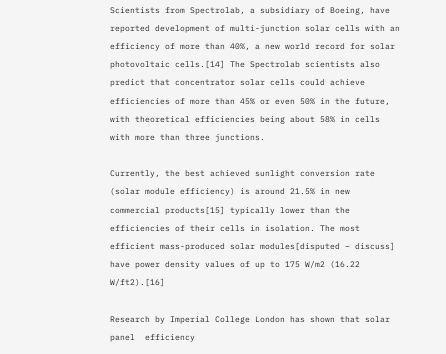Scientists from Spectrolab, a subsidiary of Boeing, have reported development of multi-junction solar cells with an efficiency of more than 40%, a new world record for solar photovoltaic cells.[14] The Spectrolab scientists also predict that concentrator solar cells could achieve efficiencies of more than 45% or even 50% in the future, with theoretical efficiencies being about 58% in cells with more than three junctions.

Currently, the best achieved sunlight conversion rate (solar module efficiency) is around 21.5% in new commercial products[15] typically lower than the efficiencies of their cells in isolation. The most efficient mass-produced solar modules[disputed – discuss] have power density values of up to 175 W/m2 (16.22 W/ft2).[16]

Research by Imperial College London has shown that solar panel  efficiency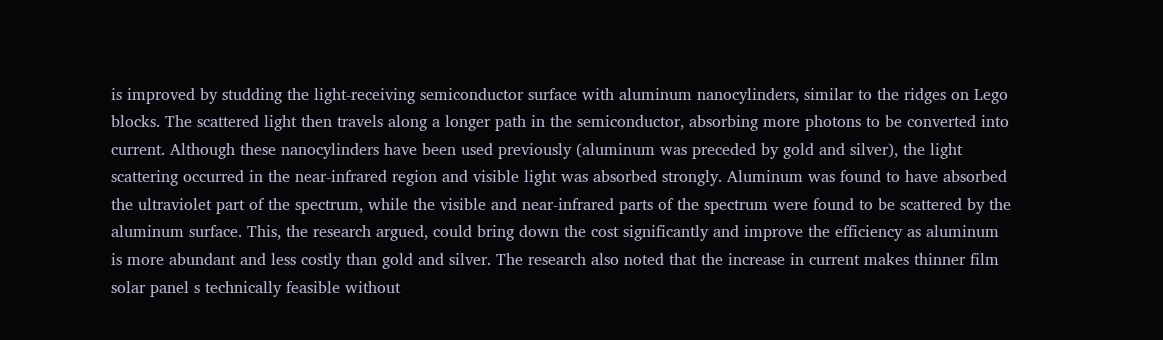is improved by studding the light-receiving semiconductor surface with aluminum nanocylinders, similar to the ridges on Lego blocks. The scattered light then travels along a longer path in the semiconductor, absorbing more photons to be converted into current. Although these nanocylinders have been used previously (aluminum was preceded by gold and silver), the light scattering occurred in the near-infrared region and visible light was absorbed strongly. Aluminum was found to have absorbed the ultraviolet part of the spectrum, while the visible and near-infrared parts of the spectrum were found to be scattered by the aluminum surface. This, the research argued, could bring down the cost significantly and improve the efficiency as aluminum is more abundant and less costly than gold and silver. The research also noted that the increase in current makes thinner film solar panel s technically feasible without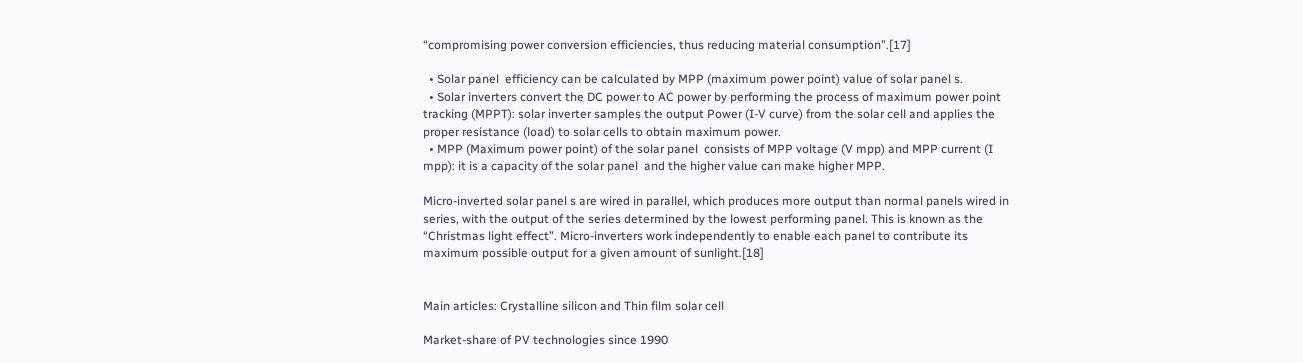“compromising power conversion efficiencies, thus reducing material consumption”.[17]

  • Solar panel  efficiency can be calculated by MPP (maximum power point) value of solar panel s.
  • Solar inverters convert the DC power to AC power by performing the process of maximum power point tracking (MPPT): solar inverter samples the output Power (I-V curve) from the solar cell and applies the proper resistance (load) to solar cells to obtain maximum power.
  • MPP (Maximum power point) of the solar panel  consists of MPP voltage (V mpp) and MPP current (I mpp): it is a capacity of the solar panel  and the higher value can make higher MPP.

Micro-inverted solar panel s are wired in parallel, which produces more output than normal panels wired in series, with the output of the series determined by the lowest performing panel. This is known as the “Christmas light effect”. Micro-inverters work independently to enable each panel to contribute its maximum possible output for a given amount of sunlight.[18]


Main articles: Crystalline silicon and Thin film solar cell

Market-share of PV technologies since 1990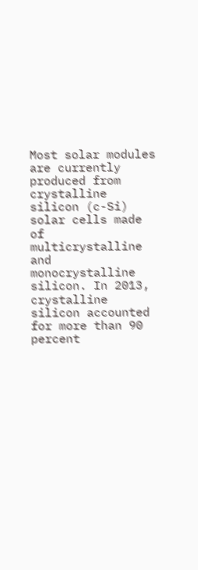Most solar modules are currently produced from crystalline silicon (c-Si) solar cells made of multicrystalline and monocrystalline silicon. In 2013, crystalline silicon accounted for more than 90 percent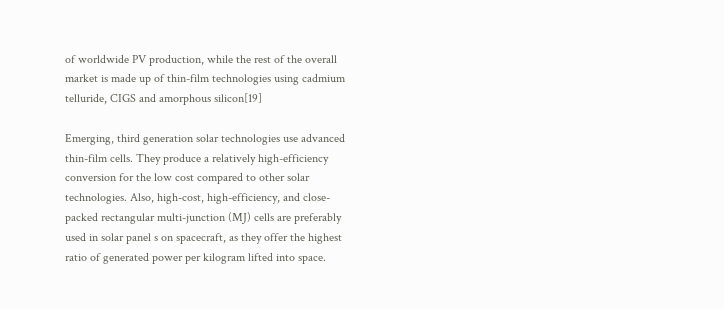of worldwide PV production, while the rest of the overall market is made up of thin-film technologies using cadmium telluride, CIGS and amorphous silicon[19]

Emerging, third generation solar technologies use advanced thin-film cells. They produce a relatively high-efficiency conversion for the low cost compared to other solar technologies. Also, high-cost, high-efficiency, and close-packed rectangular multi-junction (MJ) cells are preferably used in solar panel s on spacecraft, as they offer the highest ratio of generated power per kilogram lifted into space.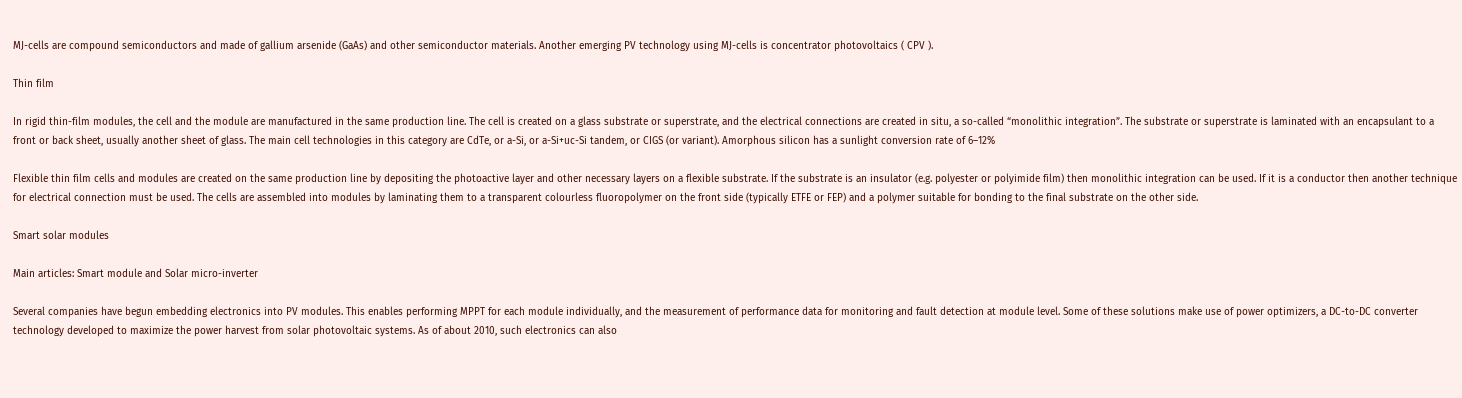MJ-cells are compound semiconductors and made of gallium arsenide (GaAs) and other semiconductor materials. Another emerging PV technology using MJ-cells is concentrator photovoltaics ( CPV ).

Thin film

In rigid thin-film modules, the cell and the module are manufactured in the same production line. The cell is created on a glass substrate or superstrate, and the electrical connections are created in situ, a so-called “monolithic integration”. The substrate or superstrate is laminated with an encapsulant to a front or back sheet, usually another sheet of glass. The main cell technologies in this category are CdTe, or a-Si, or a-Si+uc-Si tandem, or CIGS (or variant). Amorphous silicon has a sunlight conversion rate of 6–12%

Flexible thin film cells and modules are created on the same production line by depositing the photoactive layer and other necessary layers on a flexible substrate. If the substrate is an insulator (e.g. polyester or polyimide film) then monolithic integration can be used. If it is a conductor then another technique for electrical connection must be used. The cells are assembled into modules by laminating them to a transparent colourless fluoropolymer on the front side (typically ETFE or FEP) and a polymer suitable for bonding to the final substrate on the other side.

Smart solar modules

Main articles: Smart module and Solar micro-inverter

Several companies have begun embedding electronics into PV modules. This enables performing MPPT for each module individually, and the measurement of performance data for monitoring and fault detection at module level. Some of these solutions make use of power optimizers, a DC-to-DC converter technology developed to maximize the power harvest from solar photovoltaic systems. As of about 2010, such electronics can also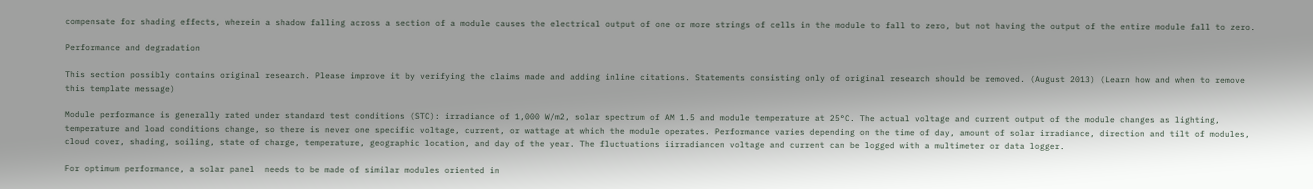compensate for shading effects, wherein a shadow falling across a section of a module causes the electrical output of one or more strings of cells in the module to fall to zero, but not having the output of the entire module fall to zero.

Performance and degradation

This section possibly contains original research. Please improve it by verifying the claims made and adding inline citations. Statements consisting only of original research should be removed. (August 2013) (Learn how and when to remove this template message)

Module performance is generally rated under standard test conditions (STC): irradiance of 1,000 W/m2, solar spectrum of AM 1.5 and module temperature at 25°C. The actual voltage and current output of the module changes as lighting, temperature and load conditions change, so there is never one specific voltage, current, or wattage at which the module operates. Performance varies depending on the time of day, amount of solar irradiance, direction and tilt of modules, cloud cover, shading, soiling, state of charge, temperature, geographic location, and day of the year. The fluctuations iirradiancen voltage and current can be logged with a multimeter or data logger.

For optimum performance, a solar panel  needs to be made of similar modules oriented in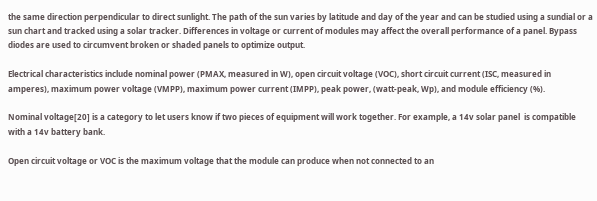the same direction perpendicular to direct sunlight. The path of the sun varies by latitude and day of the year and can be studied using a sundial or a sun chart and tracked using a solar tracker. Differences in voltage or current of modules may affect the overall performance of a panel. Bypass diodes are used to circumvent broken or shaded panels to optimize output.

Electrical characteristics include nominal power (PMAX, measured in W), open circuit voltage (VOC), short circuit current (ISC, measured in amperes), maximum power voltage (VMPP), maximum power current (IMPP), peak power, (watt-peak, Wp), and module efficiency (%).

Nominal voltage[20] is a category to let users know if two pieces of equipment will work together. For example, a 14v solar panel  is compatible with a 14v battery bank.

Open circuit voltage or VOC is the maximum voltage that the module can produce when not connected to an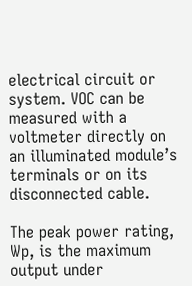electrical circuit or system. VOC can be measured with a voltmeter directly on an illuminated module’s terminals or on its disconnected cable.

The peak power rating, Wp, is the maximum output under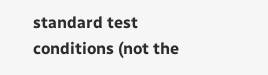standard test conditions (not the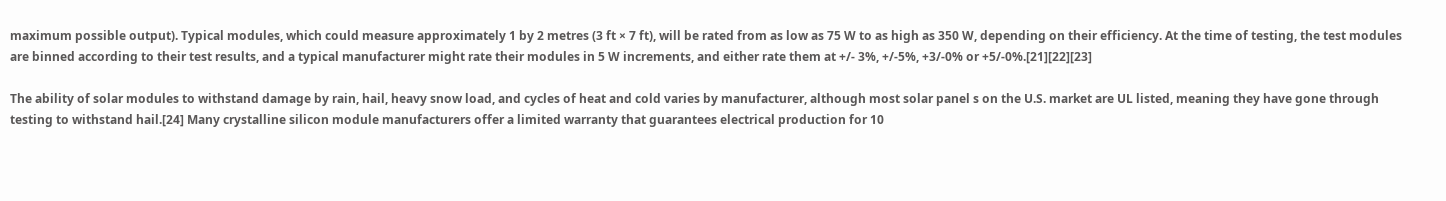maximum possible output). Typical modules, which could measure approximately 1 by 2 metres (3 ft × 7 ft), will be rated from as low as 75 W to as high as 350 W, depending on their efficiency. At the time of testing, the test modules are binned according to their test results, and a typical manufacturer might rate their modules in 5 W increments, and either rate them at +/- 3%, +/-5%, +3/-0% or +5/-0%.[21][22][23]

The ability of solar modules to withstand damage by rain, hail, heavy snow load, and cycles of heat and cold varies by manufacturer, although most solar panel s on the U.S. market are UL listed, meaning they have gone through testing to withstand hail.[24] Many crystalline silicon module manufacturers offer a limited warranty that guarantees electrical production for 10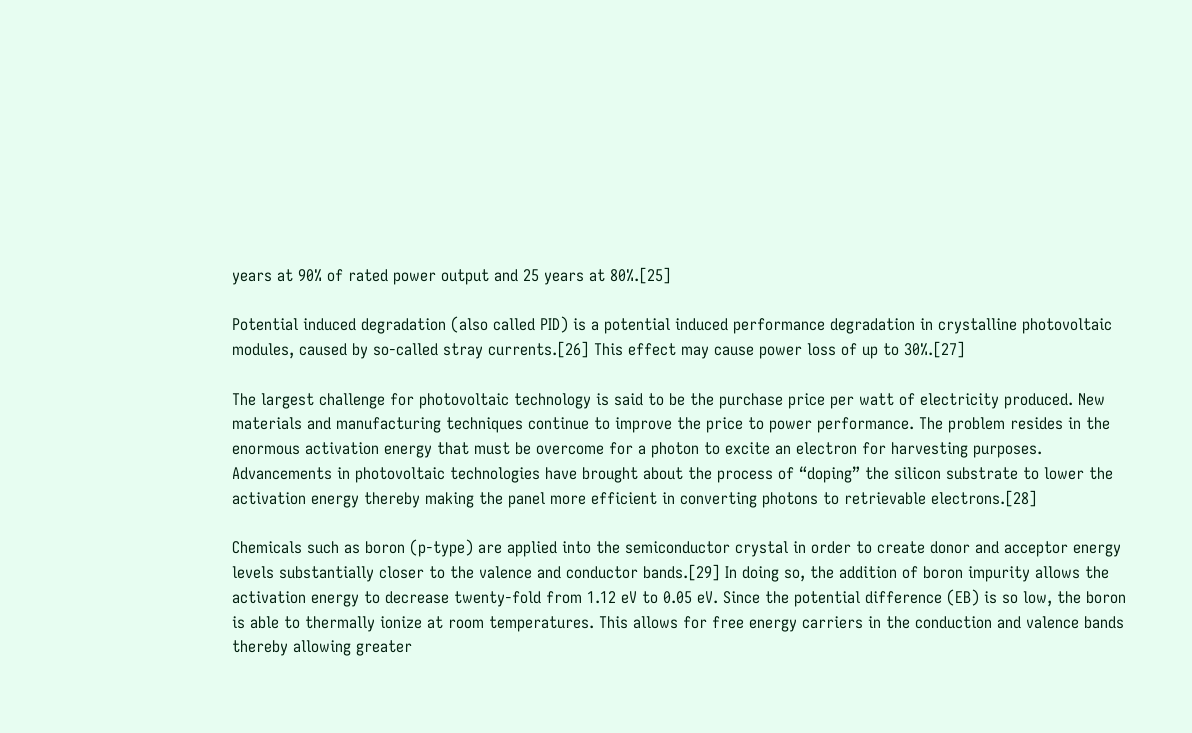years at 90% of rated power output and 25 years at 80%.[25]

Potential induced degradation (also called PID) is a potential induced performance degradation in crystalline photovoltaic modules, caused by so-called stray currents.[26] This effect may cause power loss of up to 30%.[27]

The largest challenge for photovoltaic technology is said to be the purchase price per watt of electricity produced. New materials and manufacturing techniques continue to improve the price to power performance. The problem resides in the enormous activation energy that must be overcome for a photon to excite an electron for harvesting purposes. Advancements in photovoltaic technologies have brought about the process of “doping” the silicon substrate to lower the activation energy thereby making the panel more efficient in converting photons to retrievable electrons.[28]

Chemicals such as boron (p-type) are applied into the semiconductor crystal in order to create donor and acceptor energy levels substantially closer to the valence and conductor bands.[29] In doing so, the addition of boron impurity allows the activation energy to decrease twenty-fold from 1.12 eV to 0.05 eV. Since the potential difference (EB) is so low, the boron is able to thermally ionize at room temperatures. This allows for free energy carriers in the conduction and valence bands thereby allowing greater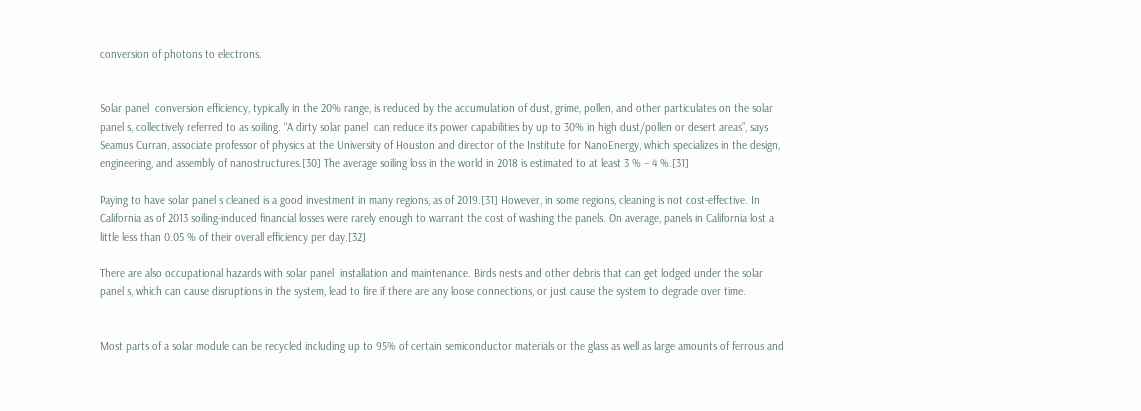conversion of photons to electrons.


Solar panel  conversion efficiency, typically in the 20% range, is reduced by the accumulation of dust, grime, pollen, and other particulates on the solar panel s, collectively referred to as soiling. “A dirty solar panel  can reduce its power capabilities by up to 30% in high dust/pollen or desert areas”, says Seamus Curran, associate professor of physics at the University of Houston and director of the Institute for NanoEnergy, which specializes in the design, engineering, and assembly of nanostructures.[30] The average soiling loss in the world in 2018 is estimated to at least 3 % – 4 %.[31]

Paying to have solar panel s cleaned is a good investment in many regions, as of 2019.[31] However, in some regions, cleaning is not cost-effective. In California as of 2013 soiling-induced financial losses were rarely enough to warrant the cost of washing the panels. On average, panels in California lost a little less than 0.05 % of their overall efficiency per day.[32]

There are also occupational hazards with solar panel  installation and maintenance. Birds nests and other debris that can get lodged under the solar panel s, which can cause disruptions in the system, lead to fire if there are any loose connections, or just cause the system to degrade over time.


Most parts of a solar module can be recycled including up to 95% of certain semiconductor materials or the glass as well as large amounts of ferrous and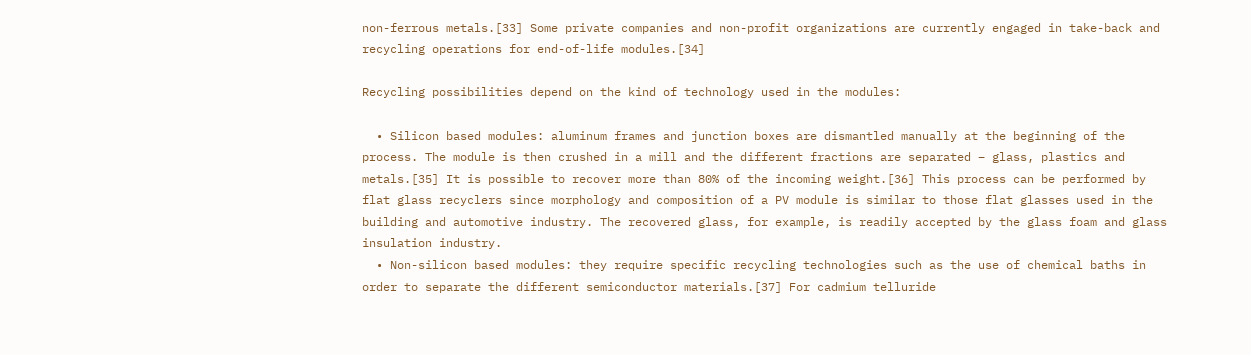non-ferrous metals.[33] Some private companies and non-profit organizations are currently engaged in take-back and recycling operations for end-of-life modules.[34]

Recycling possibilities depend on the kind of technology used in the modules:

  • Silicon based modules: aluminum frames and junction boxes are dismantled manually at the beginning of the process. The module is then crushed in a mill and the different fractions are separated – glass, plastics and metals.[35] It is possible to recover more than 80% of the incoming weight.[36] This process can be performed by flat glass recyclers since morphology and composition of a PV module is similar to those flat glasses used in the building and automotive industry. The recovered glass, for example, is readily accepted by the glass foam and glass insulation industry.
  • Non-silicon based modules: they require specific recycling technologies such as the use of chemical baths in order to separate the different semiconductor materials.[37] For cadmium telluride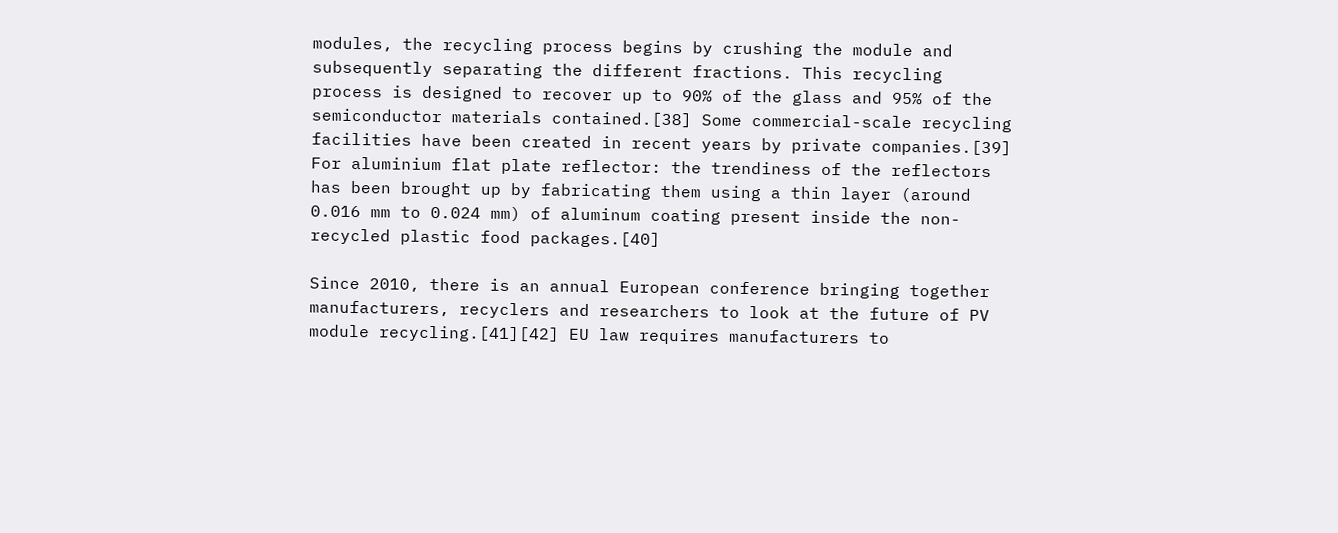modules, the recycling process begins by crushing the module and subsequently separating the different fractions. This recycling process is designed to recover up to 90% of the glass and 95% of the semiconductor materials contained.[38] Some commercial-scale recycling facilities have been created in recent years by private companies.[39] For aluminium flat plate reflector: the trendiness of the reflectors has been brought up by fabricating them using a thin layer (around 0.016 mm to 0.024 mm) of aluminum coating present inside the non-recycled plastic food packages.[40]

Since 2010, there is an annual European conference bringing together manufacturers, recyclers and researchers to look at the future of PV module recycling.[41][42] EU law requires manufacturers to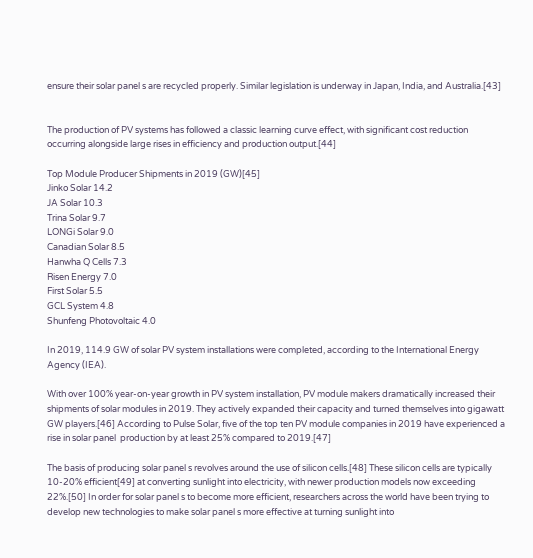ensure their solar panel s are recycled properly. Similar legislation is underway in Japan, India, and Australia.[43]


The production of PV systems has followed a classic learning curve effect, with significant cost reduction occurring alongside large rises in efficiency and production output.[44]

Top Module Producer Shipments in 2019 (GW)[45]
Jinko Solar 14.2
JA Solar 10.3
Trina Solar 9.7
LONGi Solar 9.0
Canadian Solar 8.5
Hanwha Q Cells 7.3
Risen Energy 7.0
First Solar 5.5
GCL System 4.8
Shunfeng Photovoltaic 4.0

In 2019, 114.9 GW of solar PV system installations were completed, according to the International Energy Agency (IEA).

With over 100% year-on-year growth in PV system installation, PV module makers dramatically increased their shipments of solar modules in 2019. They actively expanded their capacity and turned themselves into gigawatt GW players.[46] According to Pulse Solar, five of the top ten PV module companies in 2019 have experienced a rise in solar panel  production by at least 25% compared to 2019.[47]

The basis of producing solar panel s revolves around the use of silicon cells.[48] These silicon cells are typically 10-20% efficient[49] at converting sunlight into electricity, with newer production models now exceeding 22%.[50] In order for solar panel s to become more efficient, researchers across the world have been trying to develop new technologies to make solar panel s more effective at turning sunlight into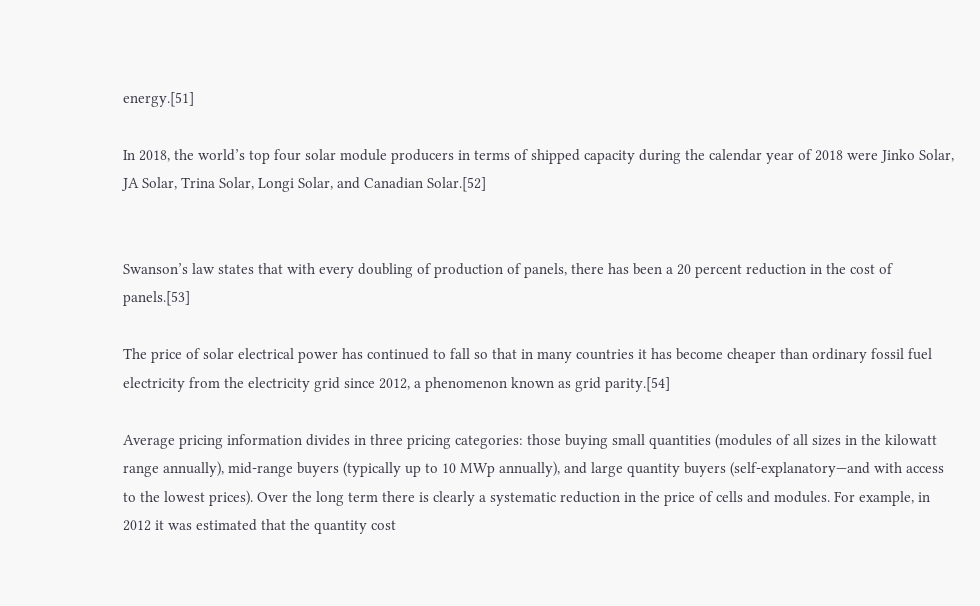energy.[51]

In 2018, the world’s top four solar module producers in terms of shipped capacity during the calendar year of 2018 were Jinko Solar, JA Solar, Trina Solar, Longi Solar, and Canadian Solar.[52]


Swanson’s law states that with every doubling of production of panels, there has been a 20 percent reduction in the cost of panels.[53]

The price of solar electrical power has continued to fall so that in many countries it has become cheaper than ordinary fossil fuel electricity from the electricity grid since 2012, a phenomenon known as grid parity.[54]

Average pricing information divides in three pricing categories: those buying small quantities (modules of all sizes in the kilowatt range annually), mid-range buyers (typically up to 10 MWp annually), and large quantity buyers (self-explanatory—and with access to the lowest prices). Over the long term there is clearly a systematic reduction in the price of cells and modules. For example, in 2012 it was estimated that the quantity cost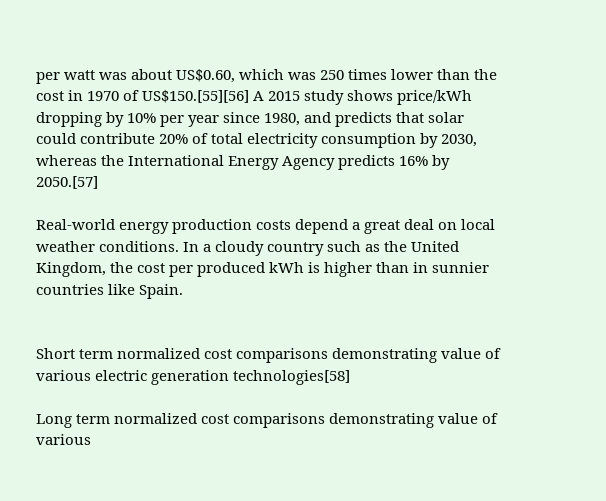per watt was about US$0.60, which was 250 times lower than the cost in 1970 of US$150.[55][56] A 2015 study shows price/kWh dropping by 10% per year since 1980, and predicts that solar could contribute 20% of total electricity consumption by 2030, whereas the International Energy Agency predicts 16% by 2050.[57]

Real-world energy production costs depend a great deal on local weather conditions. In a cloudy country such as the United Kingdom, the cost per produced kWh is higher than in sunnier countries like Spain.


Short term normalized cost comparisons demonstrating value of various electric generation technologies[58]

Long term normalized cost comparisons demonstrating value of various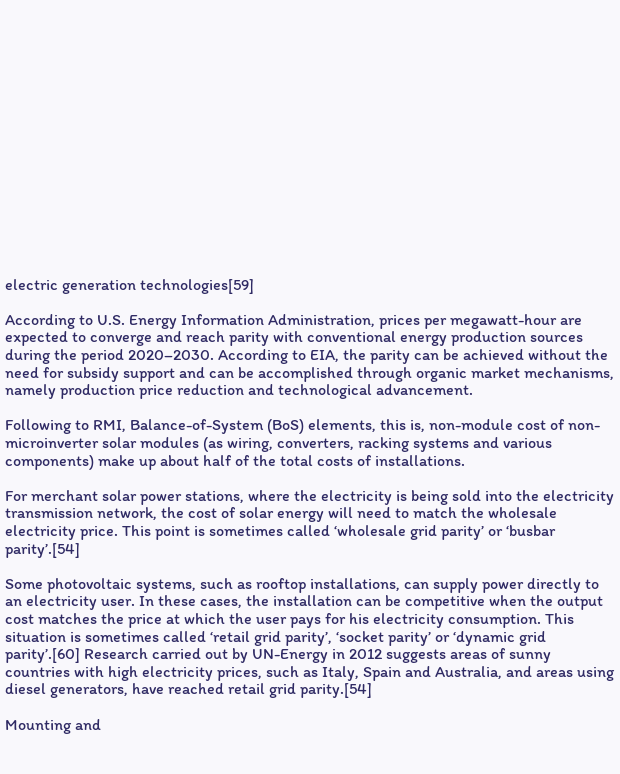electric generation technologies[59]

According to U.S. Energy Information Administration, prices per megawatt-hour are expected to converge and reach parity with conventional energy production sources during the period 2020–2030. According to EIA, the parity can be achieved without the need for subsidy support and can be accomplished through organic market mechanisms, namely production price reduction and technological advancement.

Following to RMI, Balance-of-System (BoS) elements, this is, non-module cost of non-microinverter solar modules (as wiring, converters, racking systems and various components) make up about half of the total costs of installations.

For merchant solar power stations, where the electricity is being sold into the electricity transmission network, the cost of solar energy will need to match the wholesale electricity price. This point is sometimes called ‘wholesale grid parity’ or ‘busbar parity’.[54]

Some photovoltaic systems, such as rooftop installations, can supply power directly to an electricity user. In these cases, the installation can be competitive when the output cost matches the price at which the user pays for his electricity consumption. This situation is sometimes called ‘retail grid parity’, ‘socket parity’ or ‘dynamic grid parity’.[60] Research carried out by UN-Energy in 2012 suggests areas of sunny countries with high electricity prices, such as Italy, Spain and Australia, and areas using diesel generators, have reached retail grid parity.[54]

Mounting and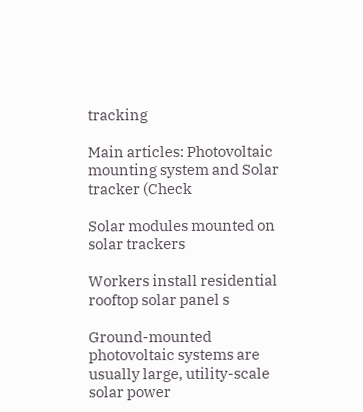tracking

Main articles: Photovoltaic mounting system and Solar tracker (Check

Solar modules mounted on solar trackers

Workers install residential rooftop solar panel s

Ground-mounted photovoltaic systems are usually large, utility-scale solar power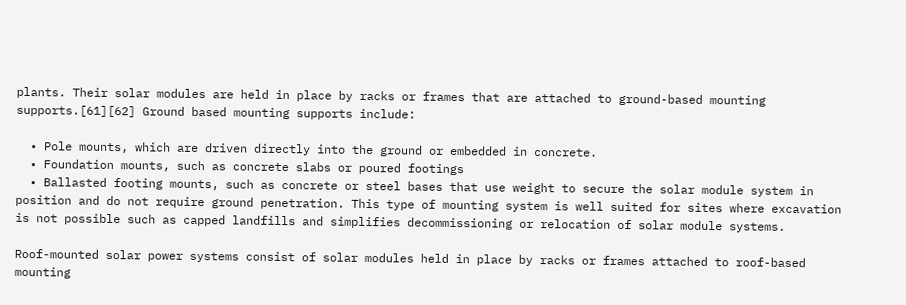plants. Their solar modules are held in place by racks or frames that are attached to ground-based mounting supports.[61][62] Ground based mounting supports include:

  • Pole mounts, which are driven directly into the ground or embedded in concrete.
  • Foundation mounts, such as concrete slabs or poured footings
  • Ballasted footing mounts, such as concrete or steel bases that use weight to secure the solar module system in position and do not require ground penetration. This type of mounting system is well suited for sites where excavation is not possible such as capped landfills and simplifies decommissioning or relocation of solar module systems.

Roof-mounted solar power systems consist of solar modules held in place by racks or frames attached to roof-based mounting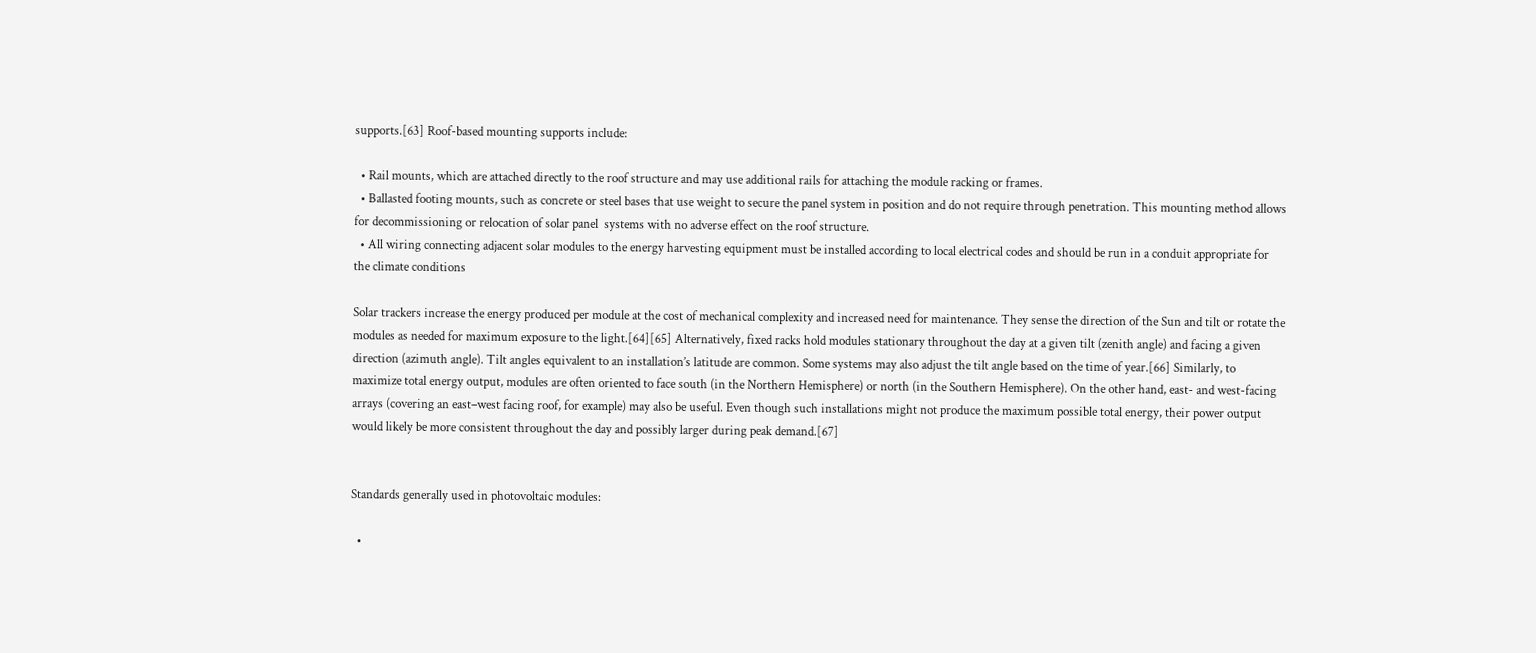supports.[63] Roof-based mounting supports include:

  • Rail mounts, which are attached directly to the roof structure and may use additional rails for attaching the module racking or frames.
  • Ballasted footing mounts, such as concrete or steel bases that use weight to secure the panel system in position and do not require through penetration. This mounting method allows for decommissioning or relocation of solar panel  systems with no adverse effect on the roof structure.
  • All wiring connecting adjacent solar modules to the energy harvesting equipment must be installed according to local electrical codes and should be run in a conduit appropriate for the climate conditions

Solar trackers increase the energy produced per module at the cost of mechanical complexity and increased need for maintenance. They sense the direction of the Sun and tilt or rotate the modules as needed for maximum exposure to the light.[64][65] Alternatively, fixed racks hold modules stationary throughout the day at a given tilt (zenith angle) and facing a given direction (azimuth angle). Tilt angles equivalent to an installation’s latitude are common. Some systems may also adjust the tilt angle based on the time of year.[66] Similarly, to maximize total energy output, modules are often oriented to face south (in the Northern Hemisphere) or north (in the Southern Hemisphere). On the other hand, east- and west-facing arrays (covering an east–west facing roof, for example) may also be useful. Even though such installations might not produce the maximum possible total energy, their power output would likely be more consistent throughout the day and possibly larger during peak demand.[67]


Standards generally used in photovoltaic modules:

  •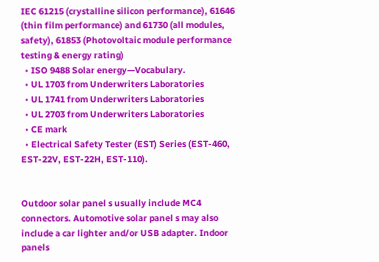IEC 61215 (crystalline silicon performance), 61646 (thin film performance) and 61730 (all modules, safety), 61853 (Photovoltaic module performance testing & energy rating)
  • ISO 9488 Solar energy—Vocabulary.
  • UL 1703 from Underwriters Laboratories
  • UL 1741 from Underwriters Laboratories
  • UL 2703 from Underwriters Laboratories
  • CE mark
  • Electrical Safety Tester (EST) Series (EST-460, EST-22V, EST-22H, EST-110).


Outdoor solar panel s usually include MC4 connectors. Automotive solar panel s may also include a car lighter and/or USB adapter. Indoor panels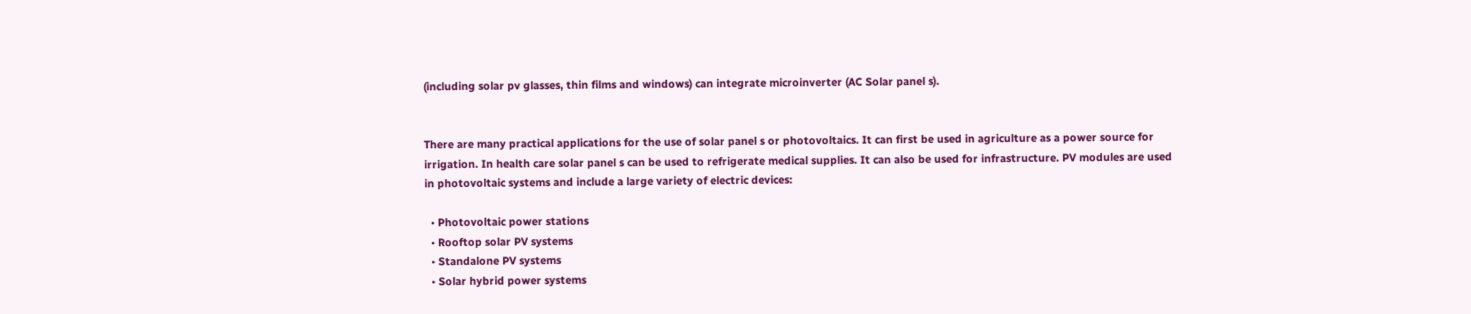(including solar pv glasses, thin films and windows) can integrate microinverter (AC Solar panel s).


There are many practical applications for the use of solar panel s or photovoltaics. It can first be used in agriculture as a power source for irrigation. In health care solar panel s can be used to refrigerate medical supplies. It can also be used for infrastructure. PV modules are used in photovoltaic systems and include a large variety of electric devices:

  • Photovoltaic power stations
  • Rooftop solar PV systems
  • Standalone PV systems
  • Solar hybrid power systems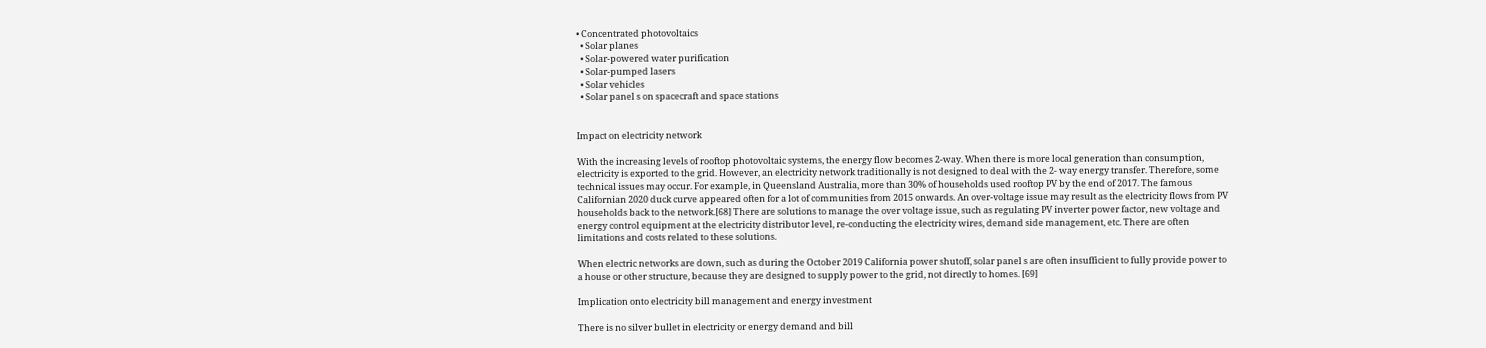• Concentrated photovoltaics
  • Solar planes
  • Solar-powered water purification
  • Solar-pumped lasers
  • Solar vehicles
  • Solar panel s on spacecraft and space stations


Impact on electricity network

With the increasing levels of rooftop photovoltaic systems, the energy flow becomes 2-way. When there is more local generation than consumption, electricity is exported to the grid. However, an electricity network traditionally is not designed to deal with the 2- way energy transfer. Therefore, some technical issues may occur. For example, in Queensland Australia, more than 30% of households used rooftop PV by the end of 2017. The famous Californian 2020 duck curve appeared often for a lot of communities from 2015 onwards. An over-voltage issue may result as the electricity flows from PV households back to the network.[68] There are solutions to manage the over voltage issue, such as regulating PV inverter power factor, new voltage and energy control equipment at the electricity distributor level, re-conducting the electricity wires, demand side management, etc. There are often limitations and costs related to these solutions.

When electric networks are down, such as during the October 2019 California power shutoff, solar panel s are often insufficient to fully provide power to a house or other structure, because they are designed to supply power to the grid, not directly to homes. [69]

Implication onto electricity bill management and energy investment

There is no silver bullet in electricity or energy demand and bill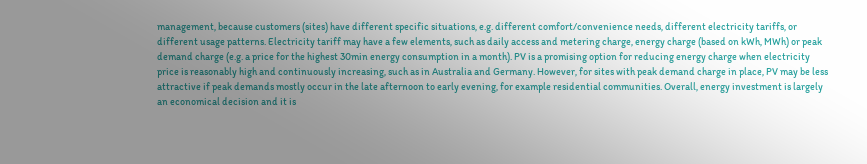management, because customers (sites) have different specific situations, e.g. different comfort/convenience needs, different electricity tariffs, or different usage patterns. Electricity tariff may have a few elements, such as daily access and metering charge, energy charge (based on kWh, MWh) or peak demand charge (e.g. a price for the highest 30min energy consumption in a month). PV is a promising option for reducing energy charge when electricity price is reasonably high and continuously increasing, such as in Australia and Germany. However, for sites with peak demand charge in place, PV may be less attractive if peak demands mostly occur in the late afternoon to early evening, for example residential communities. Overall, energy investment is largely an economical decision and it is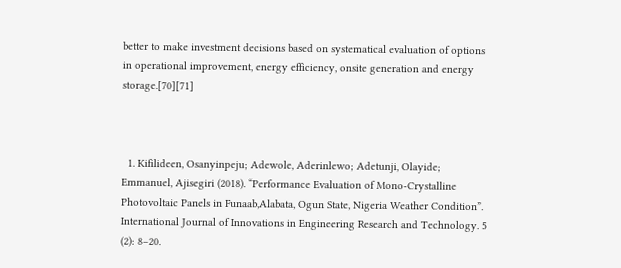better to make investment decisions based on systematical evaluation of options in operational improvement, energy efficiency, onsite generation and energy storage.[70][71]



  1. Kifilideen, Osanyinpeju; Adewole, Aderinlewo; Adetunji, Olayide; Emmanuel, Ajisegiri (2018). “Performance Evaluation of Mono-Crystalline Photovoltaic Panels in Funaab,Alabata, Ogun State, Nigeria Weather Condition”. International Journal of Innovations in Engineering Research and Technology. 5 (2): 8–20.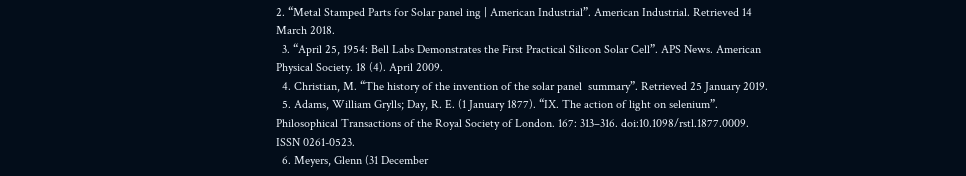2. “Metal Stamped Parts for Solar panel ing | American Industrial”. American Industrial. Retrieved 14 March 2018.
  3. “April 25, 1954: Bell Labs Demonstrates the First Practical Silicon Solar Cell”. APS News. American Physical Society. 18 (4). April 2009.
  4. Christian, M. “The history of the invention of the solar panel  summary”. Retrieved 25 January 2019.
  5. Adams, William Grylls; Day, R. E. (1 January 1877). “IX. The action of light on selenium”. Philosophical Transactions of the Royal Society of London. 167: 313–316. doi:10.1098/rstl.1877.0009. ISSN 0261-0523.
  6. Meyers, Glenn (31 December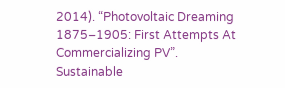2014). “Photovoltaic Dreaming 1875–1905: First Attempts At Commercializing PV”. Sustainable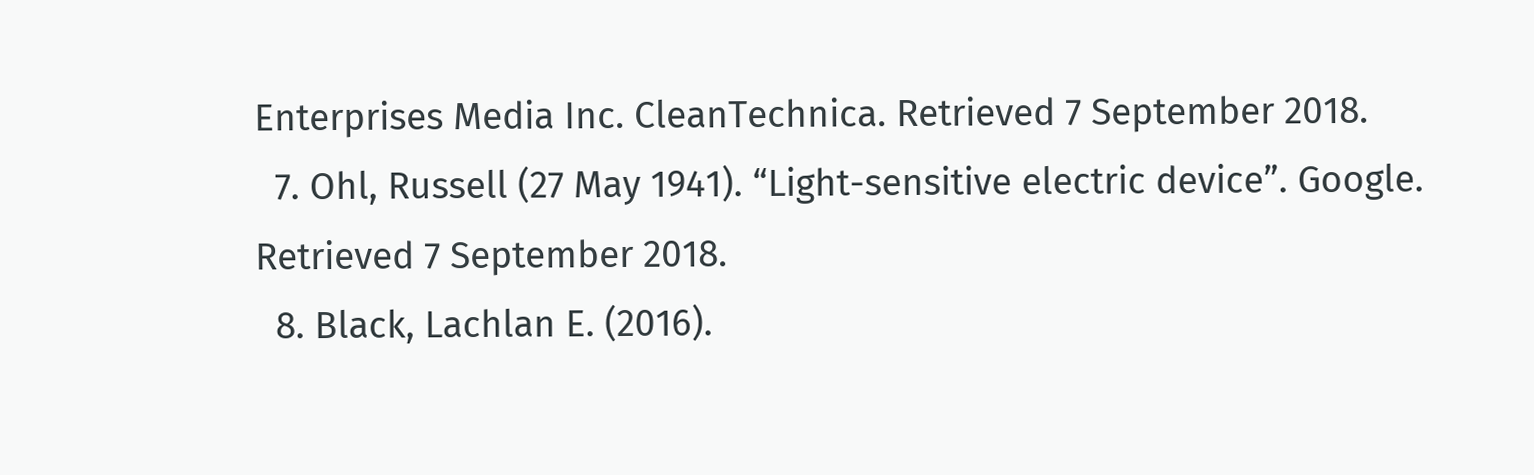Enterprises Media Inc. CleanTechnica. Retrieved 7 September 2018.
  7. Ohl, Russell (27 May 1941). “Light-sensitive electric device”. Google. Retrieved 7 September 2018.
  8. Black, Lachlan E. (2016).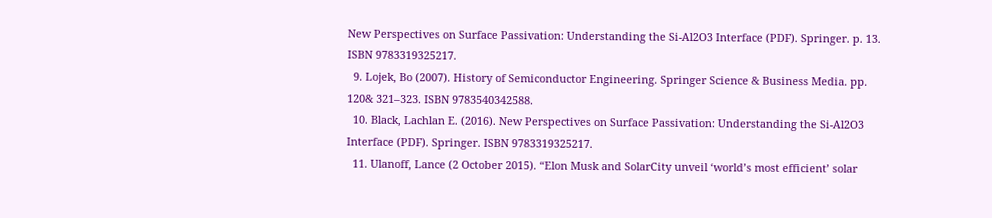New Perspectives on Surface Passivation: Understanding the Si-Al2O3 Interface (PDF). Springer. p. 13. ISBN 9783319325217.
  9. Lojek, Bo (2007). History of Semiconductor Engineering. Springer Science & Business Media. pp. 120& 321–323. ISBN 9783540342588.
  10. Black, Lachlan E. (2016). New Perspectives on Surface Passivation: Understanding the Si-Al2O3 Interface (PDF). Springer. ISBN 9783319325217.
  11. Ulanoff, Lance (2 October 2015). “Elon Musk and SolarCity unveil ‘world’s most efficient’ solar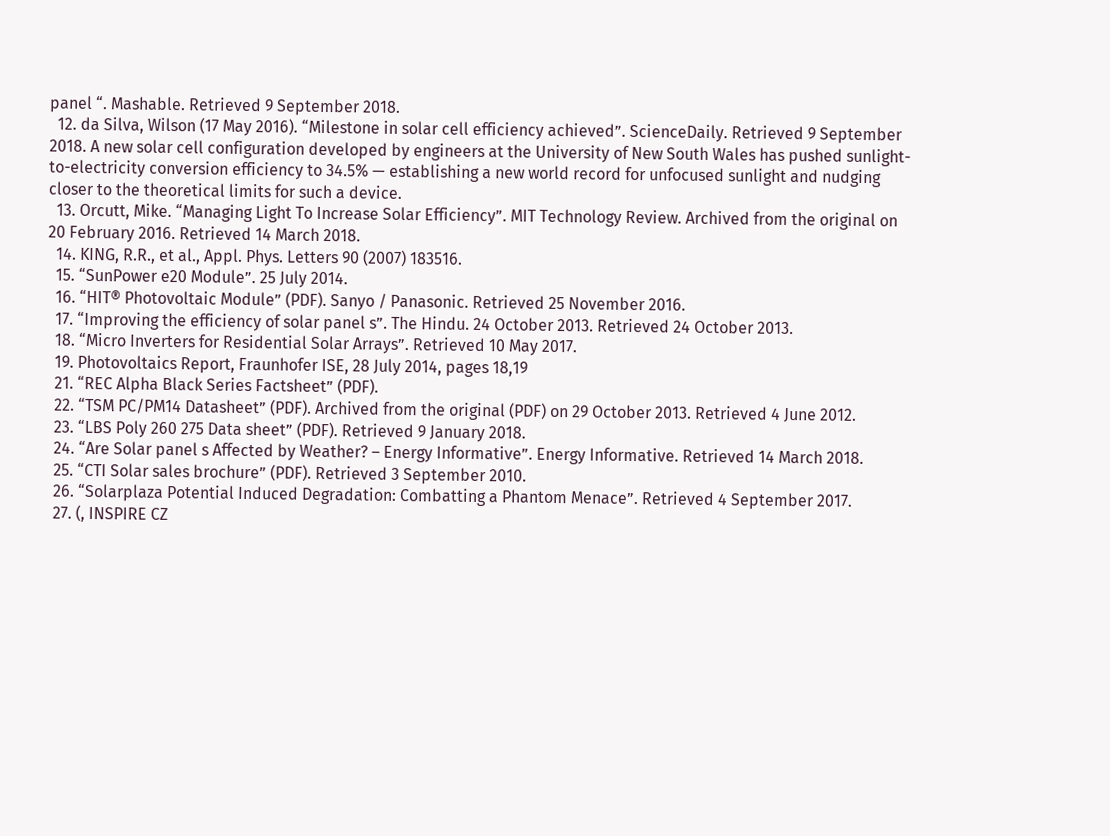panel “. Mashable. Retrieved 9 September 2018.
  12. da Silva, Wilson (17 May 2016). “Milestone in solar cell efficiency achieved”. ScienceDaily. Retrieved 9 September 2018. A new solar cell configuration developed by engineers at the University of New South Wales has pushed sunlight-to-electricity conversion efficiency to 34.5% — establishing a new world record for unfocused sunlight and nudging closer to the theoretical limits for such a device.
  13. Orcutt, Mike. “Managing Light To Increase Solar Efficiency”. MIT Technology Review. Archived from the original on 20 February 2016. Retrieved 14 March 2018.
  14. KING, R.R., et al., Appl. Phys. Letters 90 (2007) 183516.
  15. “SunPower e20 Module”. 25 July 2014.
  16. “HIT® Photovoltaic Module” (PDF). Sanyo / Panasonic. Retrieved 25 November 2016.
  17. “Improving the efficiency of solar panel s”. The Hindu. 24 October 2013. Retrieved 24 October 2013.
  18. “Micro Inverters for Residential Solar Arrays”. Retrieved 10 May 2017.
  19. Photovoltaics Report, Fraunhofer ISE, 28 July 2014, pages 18,19
  21. “REC Alpha Black Series Factsheet” (PDF).
  22. “TSM PC/PM14 Datasheet” (PDF). Archived from the original (PDF) on 29 October 2013. Retrieved 4 June 2012.
  23. “LBS Poly 260 275 Data sheet” (PDF). Retrieved 9 January 2018.
  24. “Are Solar panel s Affected by Weather? – Energy Informative”. Energy Informative. Retrieved 14 March 2018.
  25. “CTI Solar sales brochure” (PDF). Retrieved 3 September 2010.
  26. “Solarplaza Potential Induced Degradation: Combatting a Phantom Menace”. Retrieved 4 September 2017.
  27. (, INSPIRE CZ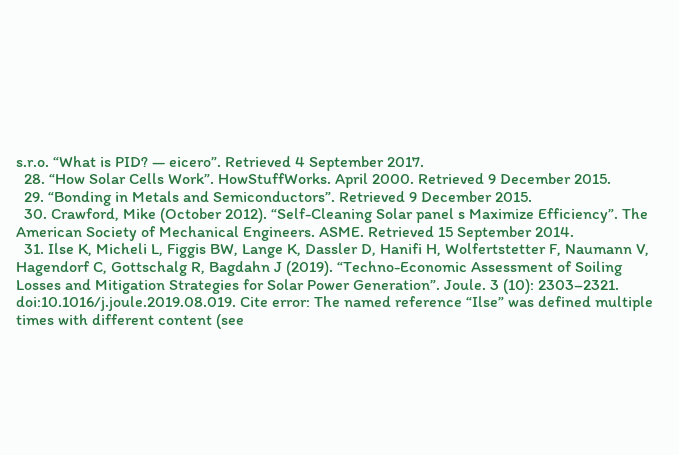s.r.o. “What is PID? — eicero”. Retrieved 4 September 2017.
  28. “How Solar Cells Work”. HowStuffWorks. April 2000. Retrieved 9 December 2015.
  29. “Bonding in Metals and Semiconductors”. Retrieved 9 December 2015.
  30. Crawford, Mike (October 2012). “Self-Cleaning Solar panel s Maximize Efficiency”. The American Society of Mechanical Engineers. ASME. Retrieved 15 September 2014.
  31. Ilse K, Micheli L, Figgis BW, Lange K, Dassler D, Hanifi H, Wolfertstetter F, Naumann V, Hagendorf C, Gottschalg R, Bagdahn J (2019). “Techno-Economic Assessment of Soiling Losses and Mitigation Strategies for Solar Power Generation”. Joule. 3 (10): 2303–2321. doi:10.1016/j.joule.2019.08.019. Cite error: The named reference “Ilse” was defined multiple times with different content (see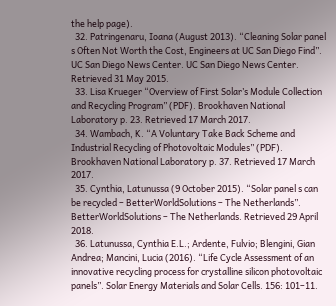the help page).
  32. Patringenaru, Ioana (August 2013). “Cleaning Solar panel s Often Not Worth the Cost, Engineers at UC San Diego Find”. UC San Diego News Center. UC San Diego News Center. Retrieved 31 May 2015.
  33. Lisa Krueger “Overview of First Solar’s Module Collection and Recycling Program” (PDF). Brookhaven National Laboratory p. 23. Retrieved 17 March 2017.
  34. Wambach, K. “A Voluntary Take Back Scheme and Industrial Recycling of Photovoltaic Modules” (PDF). Brookhaven National Laboratory p. 37. Retrieved 17 March 2017.
  35. Cynthia, Latunussa (9 October 2015). “Solar panel s can be recycled – BetterWorldSolutions – The Netherlands”. BetterWorldSolutions – The Netherlands. Retrieved 29 April 2018.
  36. Latunussa, Cynthia E.L.; Ardente, Fulvio; Blengini, Gian Andrea; Mancini, Lucia (2016). “Life Cycle Assessment of an innovative recycling process for crystalline silicon photovoltaic panels”. Solar Energy Materials and Solar Cells. 156: 101–11.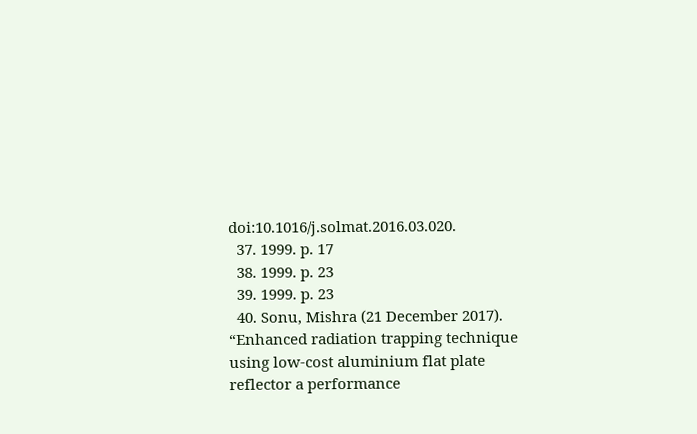doi:10.1016/j.solmat.2016.03.020.
  37. 1999. p. 17
  38. 1999. p. 23
  39. 1999. p. 23
  40. Sonu, Mishra (21 December 2017). “Enhanced radiation trapping technique using low-cost aluminium flat plate reflector a performance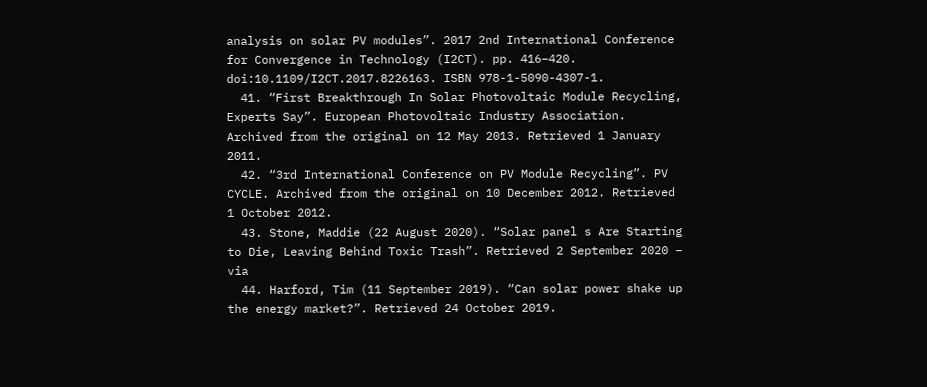analysis on solar PV modules”. 2017 2nd International Conference for Convergence in Technology (I2CT). pp. 416–420. doi:10.1109/I2CT.2017.8226163. ISBN 978-1-5090-4307-1.
  41. “First Breakthrough In Solar Photovoltaic Module Recycling, Experts Say”. European Photovoltaic Industry Association. Archived from the original on 12 May 2013. Retrieved 1 January 2011.
  42. “3rd International Conference on PV Module Recycling”. PV CYCLE. Archived from the original on 10 December 2012. Retrieved 1 October 2012.
  43. Stone, Maddie (22 August 2020). “Solar panel s Are Starting to Die, Leaving Behind Toxic Trash”. Retrieved 2 September 2020 – via
  44. Harford, Tim (11 September 2019). “Can solar power shake up the energy market?”. Retrieved 24 October 2019.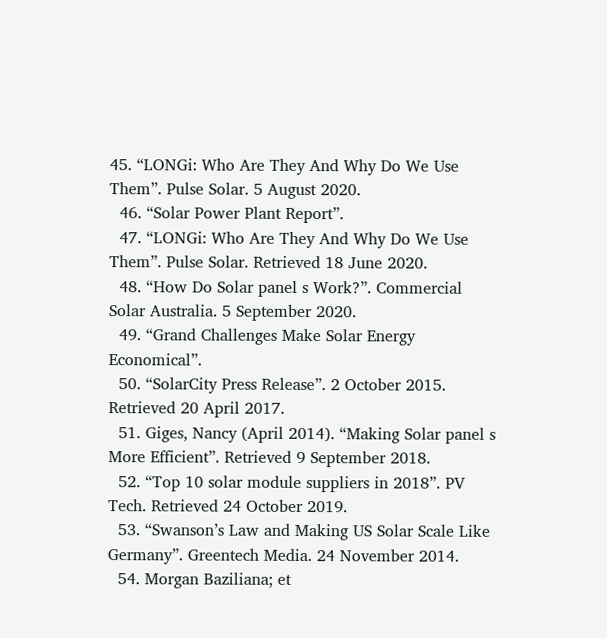45. “LONGi: Who Are They And Why Do We Use Them”. Pulse Solar. 5 August 2020.
  46. “Solar Power Plant Report”.
  47. “LONGi: Who Are They And Why Do We Use Them”. Pulse Solar. Retrieved 18 June 2020.
  48. “How Do Solar panel s Work?”. Commercial Solar Australia. 5 September 2020.
  49. “Grand Challenges Make Solar Energy Economical”.
  50. “SolarCity Press Release”. 2 October 2015. Retrieved 20 April 2017.
  51. Giges, Nancy (April 2014). “Making Solar panel s More Efficient”. Retrieved 9 September 2018.
  52. “Top 10 solar module suppliers in 2018”. PV Tech. Retrieved 24 October 2019.
  53. “Swanson’s Law and Making US Solar Scale Like Germany”. Greentech Media. 24 November 2014.
  54. Morgan Baziliana; et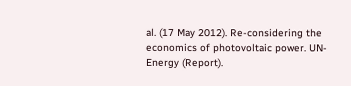al. (17 May 2012). Re-considering the economics of photovoltaic power. UN-Energy (Report).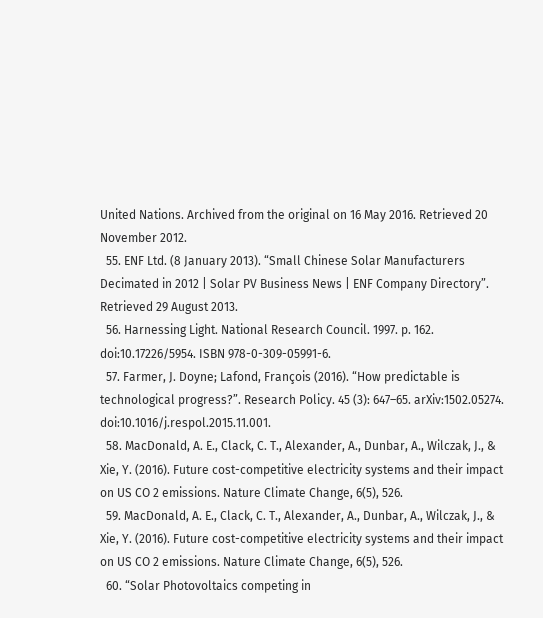United Nations. Archived from the original on 16 May 2016. Retrieved 20 November 2012.
  55. ENF Ltd. (8 January 2013). “Small Chinese Solar Manufacturers Decimated in 2012 | Solar PV Business News | ENF Company Directory”. Retrieved 29 August 2013.
  56. Harnessing Light. National Research Council. 1997. p. 162. doi:10.17226/5954. ISBN 978-0-309-05991-6.
  57. Farmer, J. Doyne; Lafond, François (2016). “How predictable is technological progress?”. Research Policy. 45 (3): 647–65. arXiv:1502.05274. doi:10.1016/j.respol.2015.11.001.
  58. MacDonald, A. E., Clack, C. T., Alexander, A., Dunbar, A., Wilczak, J., & Xie, Y. (2016). Future cost-competitive electricity systems and their impact on US CO 2 emissions. Nature Climate Change, 6(5), 526.
  59. MacDonald, A. E., Clack, C. T., Alexander, A., Dunbar, A., Wilczak, J., & Xie, Y. (2016). Future cost-competitive electricity systems and their impact on US CO 2 emissions. Nature Climate Change, 6(5), 526.
  60. “Solar Photovoltaics competing in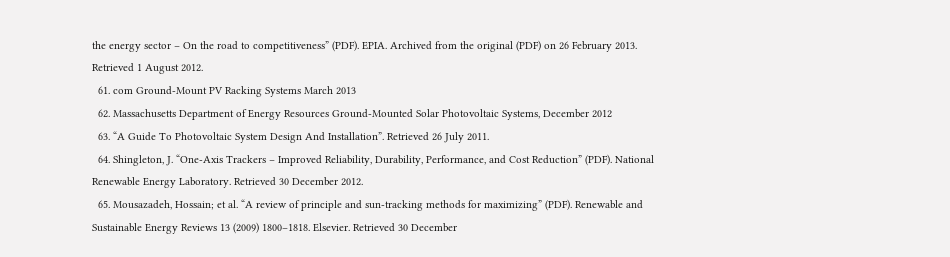the energy sector – On the road to competitiveness” (PDF). EPIA. Archived from the original (PDF) on 26 February 2013. Retrieved 1 August 2012.
  61. com Ground-Mount PV Racking Systems March 2013
  62. Massachusetts Department of Energy Resources Ground-Mounted Solar Photovoltaic Systems, December 2012
  63. “A Guide To Photovoltaic System Design And Installation”. Retrieved 26 July 2011.
  64. Shingleton, J. “One-Axis Trackers – Improved Reliability, Durability, Performance, and Cost Reduction” (PDF). National Renewable Energy Laboratory. Retrieved 30 December 2012.
  65. Mousazadeh, Hossain; et al. “A review of principle and sun-tracking methods for maximizing” (PDF). Renewable and Sustainable Energy Reviews 13 (2009) 1800–1818. Elsevier. Retrieved 30 December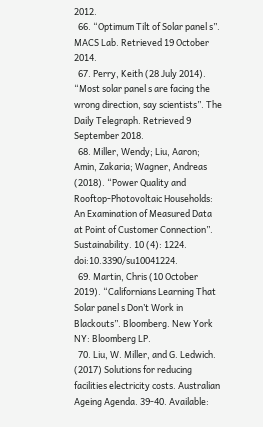2012.
  66. “Optimum Tilt of Solar panel s”. MACS Lab. Retrieved 19 October 2014.
  67. Perry, Keith (28 July 2014). “Most solar panel s are facing the wrong direction, say scientists”. The Daily Telegraph. Retrieved 9 September 2018.
  68. Miller, Wendy; Liu, Aaron; Amin, Zakaria; Wagner, Andreas (2018). “Power Quality and Rooftop-Photovoltaic Households: An Examination of Measured Data at Point of Customer Connection”. Sustainability. 10 (4): 1224. doi:10.3390/su10041224.
  69. Martin, Chris (10 October 2019). “Californians Learning That Solar panel s Don’t Work in Blackouts”. Bloomberg. New York NY: Bloomberg LP.
  70. Liu, W. Miller, and G. Ledwich. (2017) Solutions for reducing facilities electricity costs. Australian Ageing Agenda. 39-40. Available: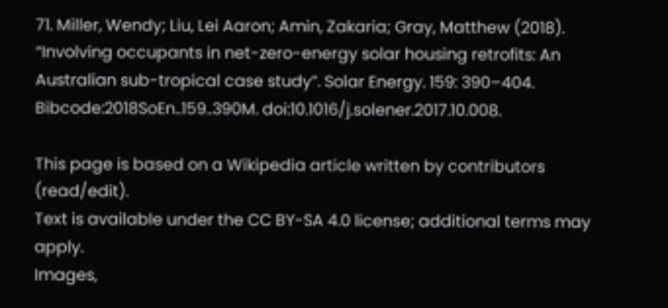71. Miller, Wendy; Liu, Lei Aaron; Amin, Zakaria; Gray, Matthew (2018). “Involving occupants in net-zero-energy solar housing retrofits: An Australian sub-tropical case study”. Solar Energy. 159: 390–404. Bibcode:2018SoEn..159..390M. doi:10.1016/j.solener.2017.10.008.

This page is based on a Wikipedia article written by contributors (read/edit).
Text is available under the CC BY-SA 4.0 license; additional terms may apply.
Images,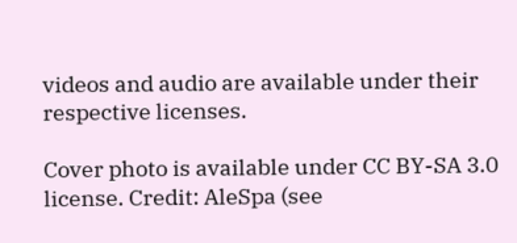videos and audio are available under their respective licenses.

Cover photo is available under CC BY-SA 3.0 license. Credit: AleSpa (see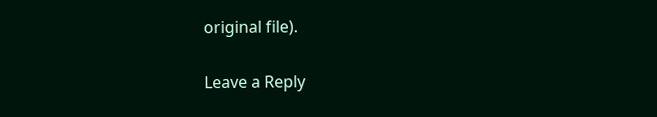original file).

Leave a Reply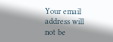Your email address will not be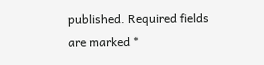published. Required fields are marked *